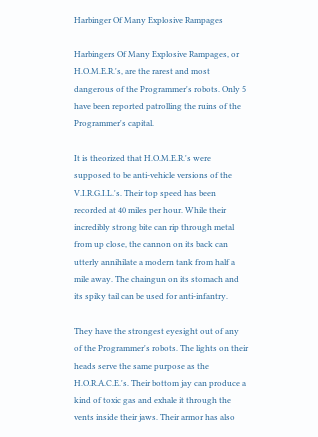Harbinger Of Many Explosive Rampages

Harbingers Of Many Explosive Rampages, or H.O.M.E.R.'s, are the rarest and most dangerous of the Programmer's robots. Only 5 have been reported patrolling the ruins of the Programmer's capital.

It is theorized that H.O.M.E.R.'s were supposed to be anti-vehicle versions of the V.I.R.G.I.L.'s. Their top speed has been recorded at 40 miles per hour. While their incredibly strong bite can rip through metal from up close, the cannon on its back can utterly annihilate a modern tank from half a mile away. The chaingun on its stomach and its spiky tail can be used for anti-infantry.

They have the strongest eyesight out of any of the Programmer's robots. The lights on their heads serve the same purpose as the H.O.R.A.C.E.'s. Their bottom jay can produce a kind of toxic gas and exhale it through the vents inside their jaws. Their armor has also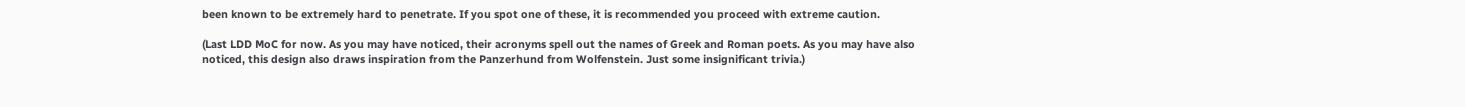been known to be extremely hard to penetrate. If you spot one of these, it is recommended you proceed with extreme caution.

(Last LDD MoC for now. As you may have noticed, their acronyms spell out the names of Greek and Roman poets. As you may have also noticed, this design also draws inspiration from the Panzerhund from Wolfenstein. Just some insignificant trivia.)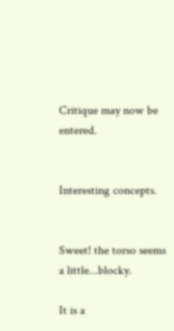Critique may now be entered.


Interesting concepts.


Sweet! the torso seems a little...blocky.

It is a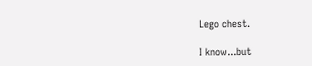Lego chest.

I know...but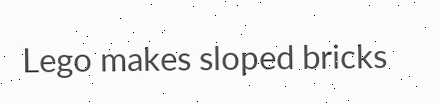Lego makes sloped bricks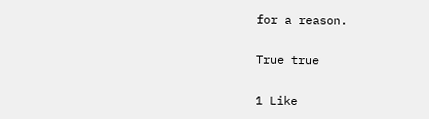for a reason.

True true

1 Like